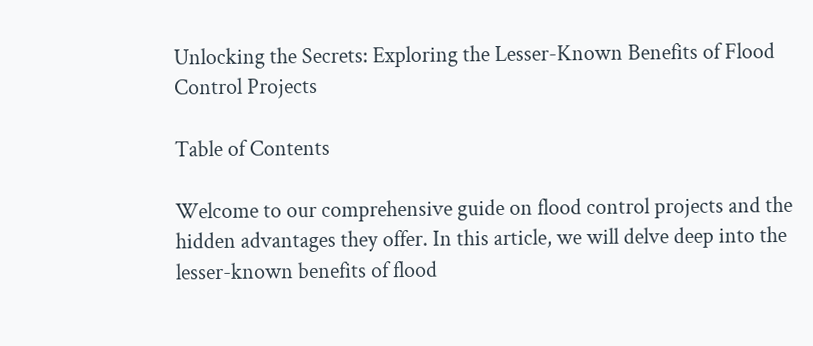Unlocking the Secrets: Exploring the Lesser-Known Benefits of Flood Control Projects

Table of Contents

Welcome to our comprehensive guide on flood control projects and the hidden advantages they offer. In this article, we will delve deep into the lesser-known benefits of flood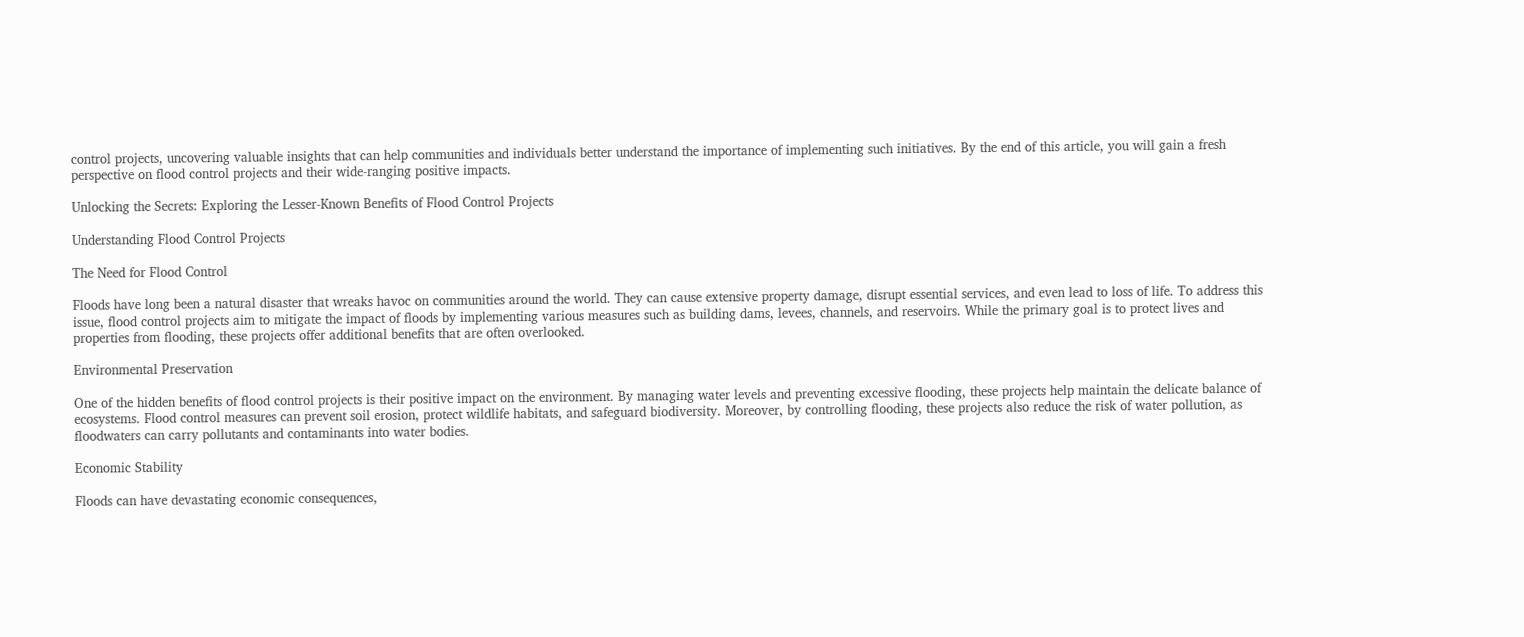control projects, uncovering valuable insights that can help communities and individuals better understand the importance of implementing such initiatives. By the end of this article, you will gain a fresh perspective on flood control projects and their wide-ranging positive impacts.

Unlocking the Secrets: Exploring the Lesser-Known Benefits of Flood Control Projects

Understanding Flood Control Projects

The Need for Flood Control

Floods have long been a natural disaster that wreaks havoc on communities around the world. They can cause extensive property damage, disrupt essential services, and even lead to loss of life. To address this issue, flood control projects aim to mitigate the impact of floods by implementing various measures such as building dams, levees, channels, and reservoirs. While the primary goal is to protect lives and properties from flooding, these projects offer additional benefits that are often overlooked.

Environmental Preservation

One of the hidden benefits of flood control projects is their positive impact on the environment. By managing water levels and preventing excessive flooding, these projects help maintain the delicate balance of ecosystems. Flood control measures can prevent soil erosion, protect wildlife habitats, and safeguard biodiversity. Moreover, by controlling flooding, these projects also reduce the risk of water pollution, as floodwaters can carry pollutants and contaminants into water bodies.

Economic Stability

Floods can have devastating economic consequences,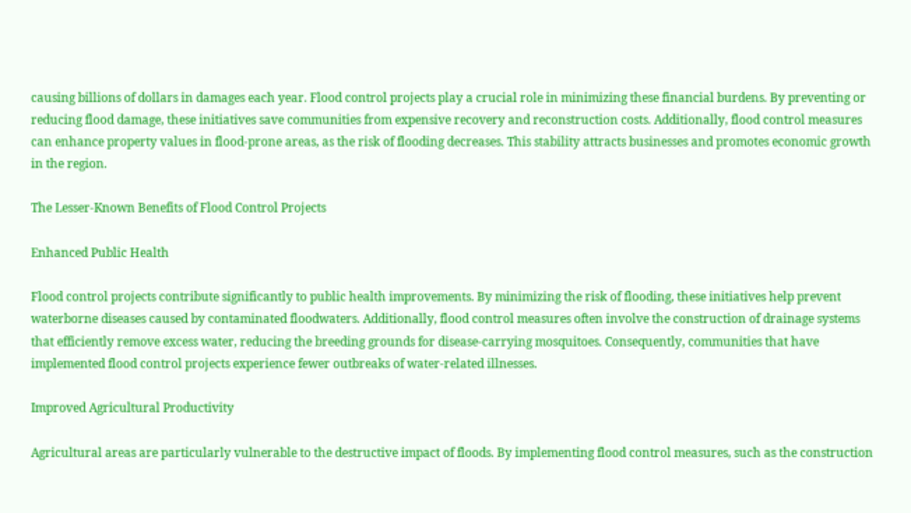causing billions of dollars in damages each year. Flood control projects play a crucial role in minimizing these financial burdens. By preventing or reducing flood damage, these initiatives save communities from expensive recovery and reconstruction costs. Additionally, flood control measures can enhance property values in flood-prone areas, as the risk of flooding decreases. This stability attracts businesses and promotes economic growth in the region.

The Lesser-Known Benefits of Flood Control Projects

Enhanced Public Health

Flood control projects contribute significantly to public health improvements. By minimizing the risk of flooding, these initiatives help prevent waterborne diseases caused by contaminated floodwaters. Additionally, flood control measures often involve the construction of drainage systems that efficiently remove excess water, reducing the breeding grounds for disease-carrying mosquitoes. Consequently, communities that have implemented flood control projects experience fewer outbreaks of water-related illnesses.

Improved Agricultural Productivity

Agricultural areas are particularly vulnerable to the destructive impact of floods. By implementing flood control measures, such as the construction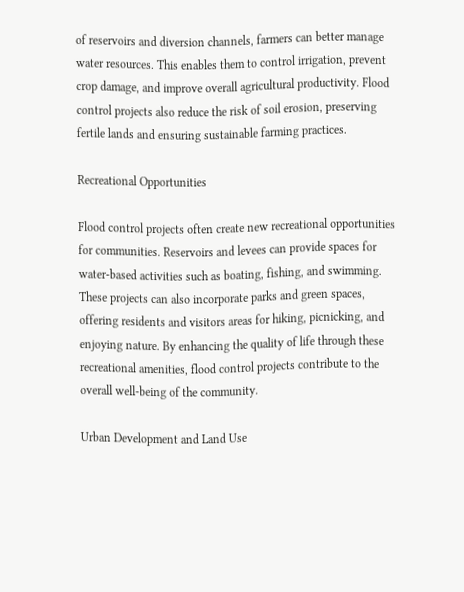of reservoirs and diversion channels, farmers can better manage water resources. This enables them to control irrigation, prevent crop damage, and improve overall agricultural productivity. Flood control projects also reduce the risk of soil erosion, preserving fertile lands and ensuring sustainable farming practices.

Recreational Opportunities

Flood control projects often create new recreational opportunities for communities. Reservoirs and levees can provide spaces for water-based activities such as boating, fishing, and swimming. These projects can also incorporate parks and green spaces, offering residents and visitors areas for hiking, picnicking, and enjoying nature. By enhancing the quality of life through these recreational amenities, flood control projects contribute to the overall well-being of the community.

Urban Development and Land Use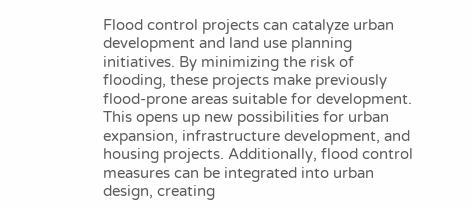Flood control projects can catalyze urban development and land use planning initiatives. By minimizing the risk of flooding, these projects make previously flood-prone areas suitable for development. This opens up new possibilities for urban expansion, infrastructure development, and housing projects. Additionally, flood control measures can be integrated into urban design, creating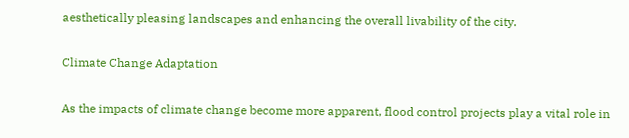aesthetically pleasing landscapes and enhancing the overall livability of the city.

Climate Change Adaptation

As the impacts of climate change become more apparent, flood control projects play a vital role in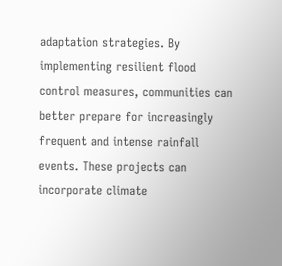adaptation strategies. By implementing resilient flood control measures, communities can better prepare for increasingly frequent and intense rainfall events. These projects can incorporate climate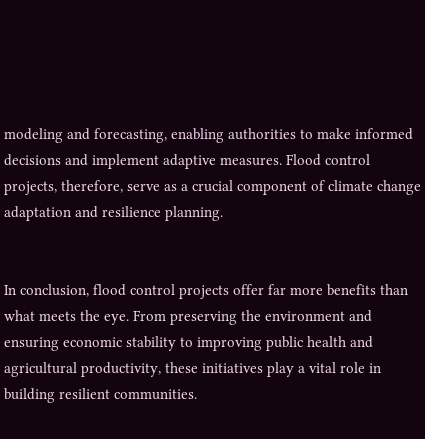modeling and forecasting, enabling authorities to make informed decisions and implement adaptive measures. Flood control projects, therefore, serve as a crucial component of climate change adaptation and resilience planning.


In conclusion, flood control projects offer far more benefits than what meets the eye. From preserving the environment and ensuring economic stability to improving public health and agricultural productivity, these initiatives play a vital role in building resilient communities.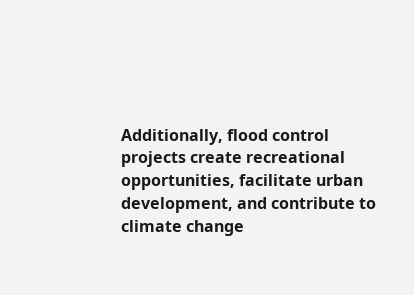Additionally, flood control projects create recreational opportunities, facilitate urban development, and contribute to climate change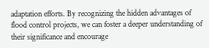adaptation efforts. By recognizing the hidden advantages of flood control projects, we can foster a deeper understanding of their significance and encourage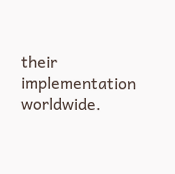their implementation worldwide.